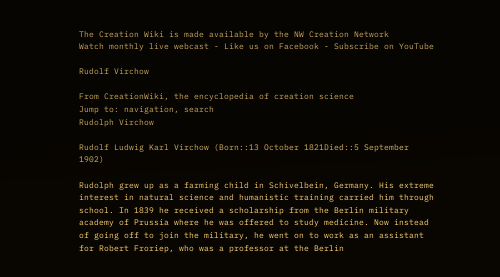The Creation Wiki is made available by the NW Creation Network
Watch monthly live webcast - Like us on Facebook - Subscribe on YouTube

Rudolf Virchow

From CreationWiki, the encyclopedia of creation science
Jump to: navigation, search
Rudolph Virchow

Rudolf Ludwig Karl Virchow (Born::13 October 1821Died::5 September 1902)

Rudolph grew up as a farming child in Schivelbein, Germany. His extreme interest in natural science and humanistic training carried him through school. In 1839 he received a scholarship from the Berlin military academy of Prussia where he was offered to study medicine. Now instead of going off to join the military, he went on to work as an assistant for Robert Froriep, who was a professor at the Berlin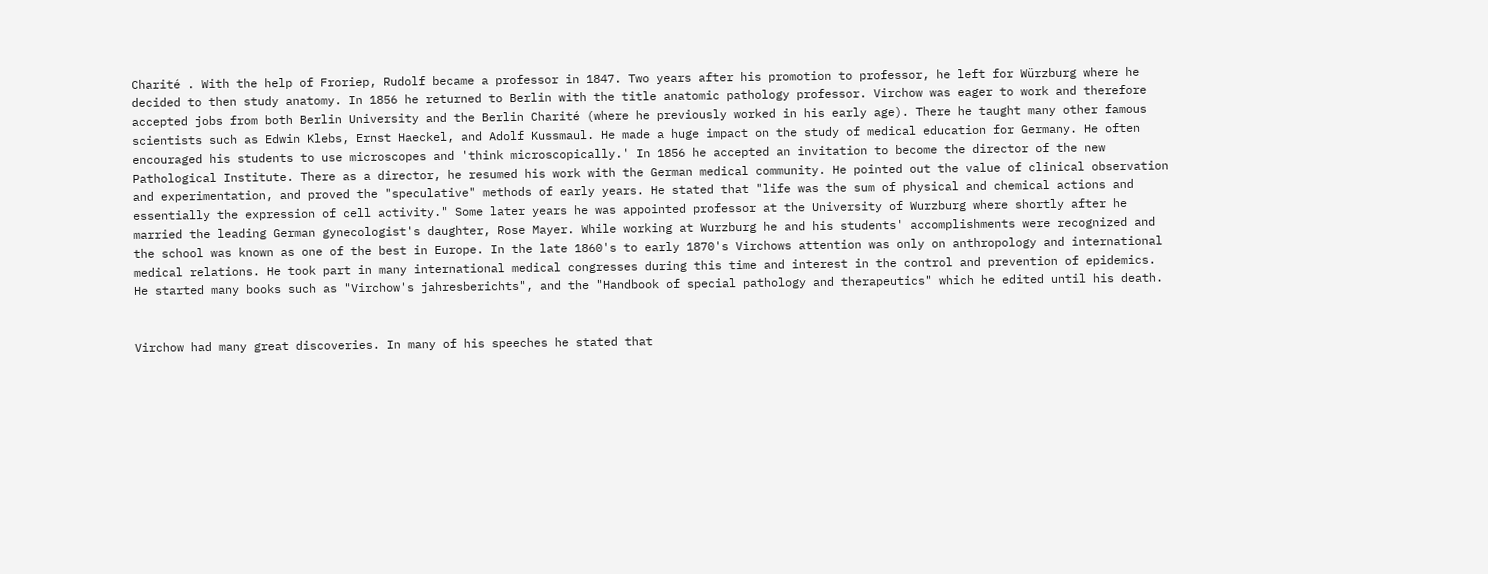Charité . With the help of Froriep, Rudolf became a professor in 1847. Two years after his promotion to professor, he left for Würzburg where he decided to then study anatomy. In 1856 he returned to Berlin with the title anatomic pathology professor. Virchow was eager to work and therefore accepted jobs from both Berlin University and the Berlin Charité (where he previously worked in his early age). There he taught many other famous scientists such as Edwin Klebs, Ernst Haeckel, and Adolf Kussmaul. He made a huge impact on the study of medical education for Germany. He often encouraged his students to use microscopes and 'think microscopically.' In 1856 he accepted an invitation to become the director of the new Pathological Institute. There as a director, he resumed his work with the German medical community. He pointed out the value of clinical observation and experimentation, and proved the "speculative" methods of early years. He stated that "life was the sum of physical and chemical actions and essentially the expression of cell activity." Some later years he was appointed professor at the University of Wurzburg where shortly after he married the leading German gynecologist's daughter, Rose Mayer. While working at Wurzburg he and his students' accomplishments were recognized and the school was known as one of the best in Europe. In the late 1860's to early 1870's Virchows attention was only on anthropology and international medical relations. He took part in many international medical congresses during this time and interest in the control and prevention of epidemics. He started many books such as "Virchow's jahresberichts", and the "Handbook of special pathology and therapeutics" which he edited until his death.


Virchow had many great discoveries. In many of his speeches he stated that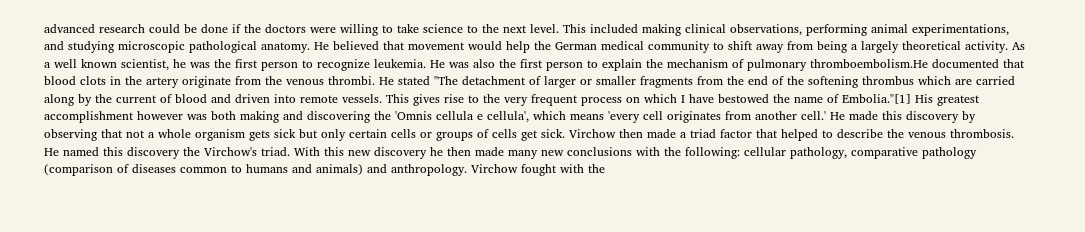advanced research could be done if the doctors were willing to take science to the next level. This included making clinical observations, performing animal experimentations, and studying microscopic pathological anatomy. He believed that movement would help the German medical community to shift away from being a largely theoretical activity. As a well known scientist, he was the first person to recognize leukemia. He was also the first person to explain the mechanism of pulmonary thromboembolism.He documented that blood clots in the artery originate from the venous thrombi. He stated "The detachment of larger or smaller fragments from the end of the softening thrombus which are carried along by the current of blood and driven into remote vessels. This gives rise to the very frequent process on which I have bestowed the name of Embolia."[1] His greatest accomplishment however was both making and discovering the 'Omnis cellula e cellula', which means 'every cell originates from another cell.' He made this discovery by observing that not a whole organism gets sick but only certain cells or groups of cells get sick. Virchow then made a triad factor that helped to describe the venous thrombosis. He named this discovery the Virchow's triad. With this new discovery he then made many new conclusions with the following: cellular pathology, comparative pathology (comparison of diseases common to humans and animals) and anthropology. Virchow fought with the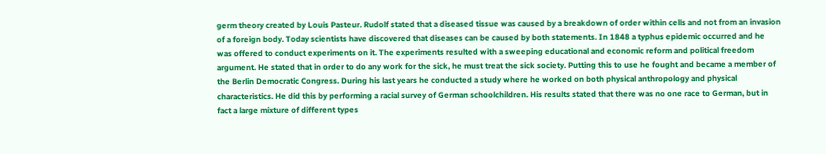germ theory created by Louis Pasteur. Rudolf stated that a diseased tissue was caused by a breakdown of order within cells and not from an invasion of a foreign body. Today scientists have discovered that diseases can be caused by both statements. In 1848 a typhus epidemic occurred and he was offered to conduct experiments on it. The experiments resulted with a sweeping educational and economic reform and political freedom argument. He stated that in order to do any work for the sick, he must treat the sick society. Putting this to use he fought and became a member of the Berlin Democratic Congress. During his last years he conducted a study where he worked on both physical anthropology and physical characteristics. He did this by performing a racial survey of German schoolchildren. His results stated that there was no one race to German, but in fact a large mixture of different types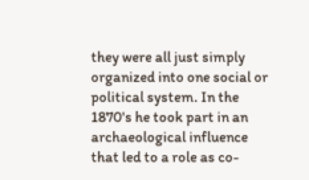they were all just simply organized into one social or political system. In the 1870's he took part in an archaeological influence that led to a role as co-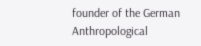founder of the German Anthropological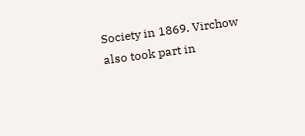Society in 1869. Virchow also took part in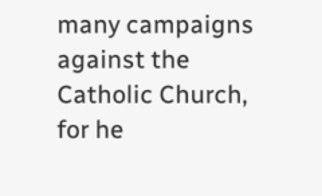many campaigns against the Catholic Church, for he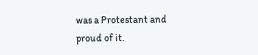was a Protestant and proud of it.